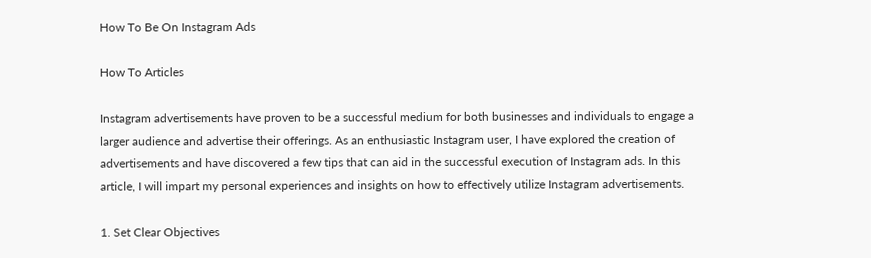How To Be On Instagram Ads

How To Articles

Instagram advertisements have proven to be a successful medium for both businesses and individuals to engage a larger audience and advertise their offerings. As an enthusiastic Instagram user, I have explored the creation of advertisements and have discovered a few tips that can aid in the successful execution of Instagram ads. In this article, I will impart my personal experiences and insights on how to effectively utilize Instagram advertisements.

1. Set Clear Objectives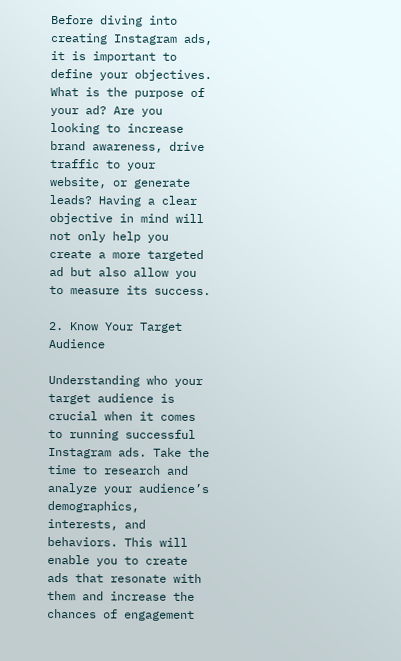Before diving into creating Instagram ads, it is important to define your objectives. What is the purpose of your ad? Are you looking to increase brand awareness, drive traffic to your website, or generate leads? Having a clear objective in mind will not only help you create a more targeted ad but also allow you to measure its success.

2. Know Your Target Audience

Understanding who your target audience is crucial when it comes to running successful Instagram ads. Take the time to research and analyze your audience’s demographics, interests, and behaviors. This will enable you to create ads that resonate with them and increase the chances of engagement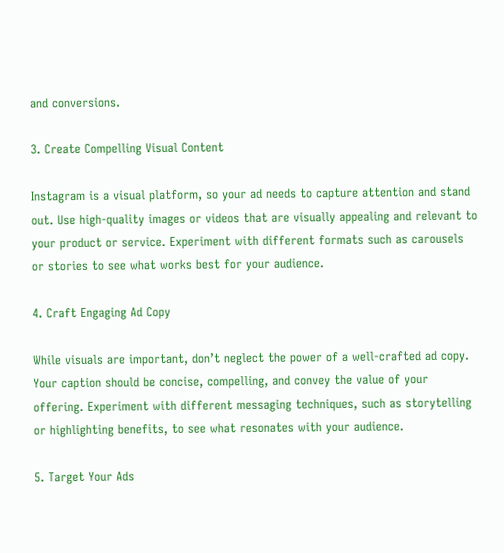and conversions.

3. Create Compelling Visual Content

Instagram is a visual platform, so your ad needs to capture attention and stand out. Use high-quality images or videos that are visually appealing and relevant to your product or service. Experiment with different formats such as carousels or stories to see what works best for your audience.

4. Craft Engaging Ad Copy

While visuals are important, don’t neglect the power of a well-crafted ad copy. Your caption should be concise, compelling, and convey the value of your offering. Experiment with different messaging techniques, such as storytelling or highlighting benefits, to see what resonates with your audience.

5. Target Your Ads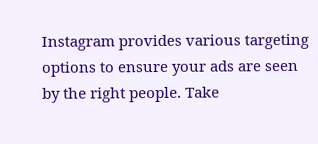Instagram provides various targeting options to ensure your ads are seen by the right people. Take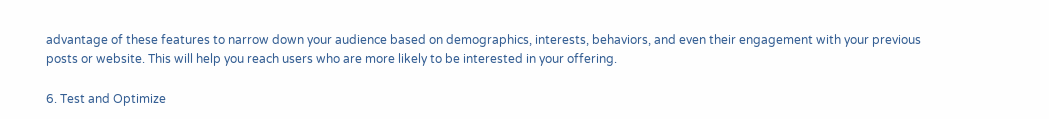advantage of these features to narrow down your audience based on demographics, interests, behaviors, and even their engagement with your previous posts or website. This will help you reach users who are more likely to be interested in your offering.

6. Test and Optimize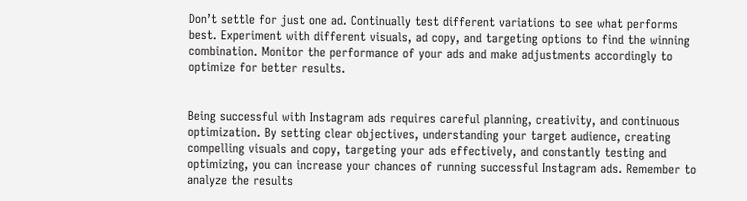Don’t settle for just one ad. Continually test different variations to see what performs best. Experiment with different visuals, ad copy, and targeting options to find the winning combination. Monitor the performance of your ads and make adjustments accordingly to optimize for better results.


Being successful with Instagram ads requires careful planning, creativity, and continuous optimization. By setting clear objectives, understanding your target audience, creating compelling visuals and copy, targeting your ads effectively, and constantly testing and optimizing, you can increase your chances of running successful Instagram ads. Remember to analyze the results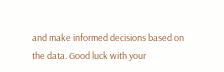and make informed decisions based on the data. Good luck with your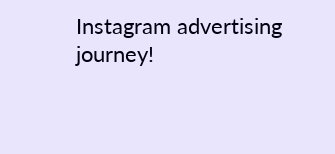Instagram advertising journey!